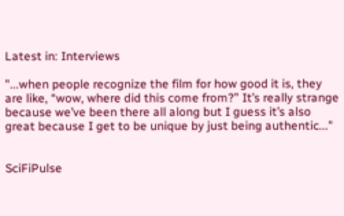Latest in: Interviews

"...when people recognize the film for how good it is, they are like, “wow, where did this come from?” It’s really strange because we’ve been there all along but I guess it’s also great because I get to be unique by just being authentic..."


SciFiPulse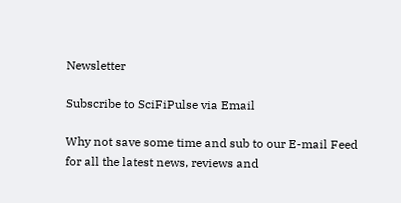Newsletter

Subscribe to SciFiPulse via Email

Why not save some time and sub to our E-mail Feed for all the latest news, reviews and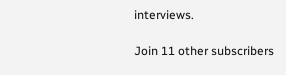interviews.

Join 11 other subscribers